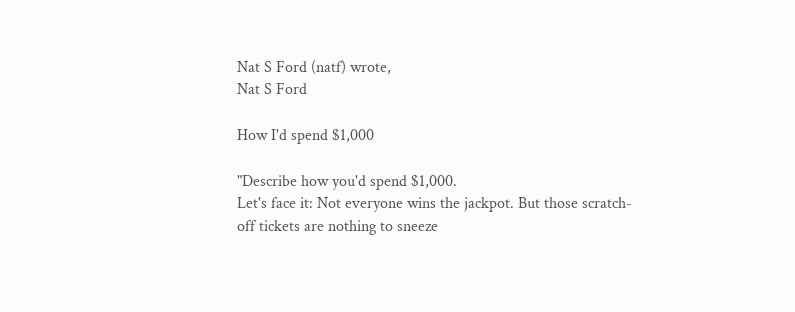Nat S Ford (natf) wrote,
Nat S Ford

How I'd spend $1,000

"Describe how you'd spend $1,000.
Let's face it: Not everyone wins the jackpot. But those scratch-off tickets are nothing to sneeze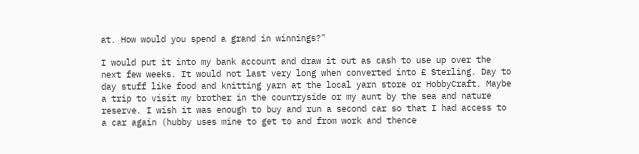at. How would you spend a grand in winnings?"

I would put it into my bank account and draw it out as cash to use up over the next few weeks. It would not last very long when converted into £ Sterling. Day to day stuff like food and knitting yarn at the local yarn store or HobbyCraft. Maybe a trip to visit my brother in the countryside or my aunt by the sea and nature reserve. I wish it was enough to buy and run a second car so that I had access to a car again (hubby uses mine to get to and from work and thence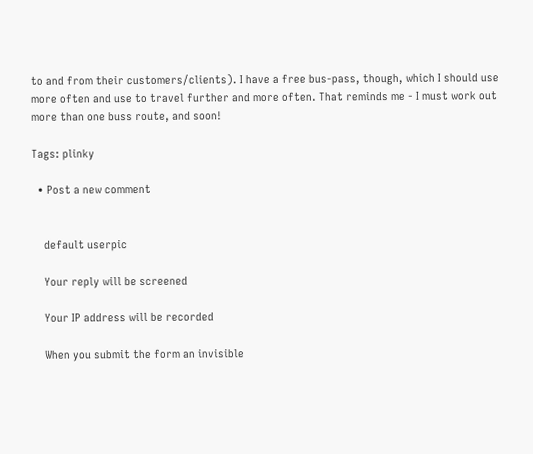to and from their customers/clients). I have a free bus-pass, though, which I should use more often and use to travel further and more often. That reminds me - I must work out more than one buss route, and soon!

Tags: plinky

  • Post a new comment


    default userpic

    Your reply will be screened

    Your IP address will be recorded

    When you submit the form an invisible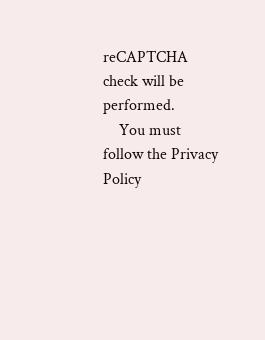reCAPTCHA check will be performed.
    You must follow the Privacy Policy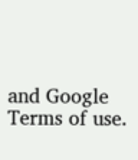and Google Terms of use.